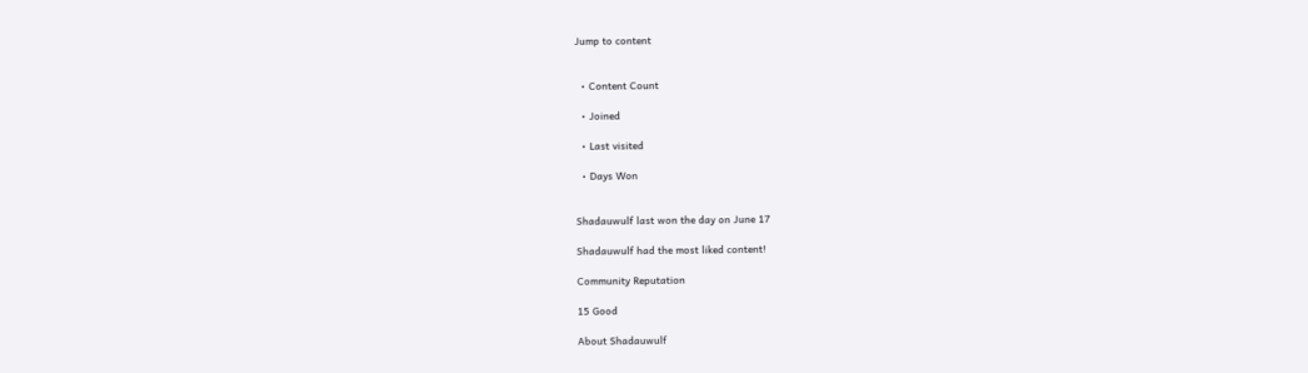Jump to content


  • Content Count

  • Joined

  • Last visited

  • Days Won


Shadauwulf last won the day on June 17

Shadauwulf had the most liked content!

Community Reputation

15 Good

About Shadauwulf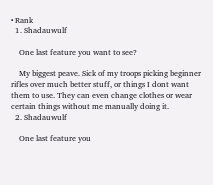• Rank
  1. Shadauwulf

    One last feature you want to see?

    My biggest peave. Sick of my troops picking beginner rifles over much better stuff, or things I dont want them to use. They can even change clothes or wear certain things without me manually doing it.
  2. Shadauwulf

    One last feature you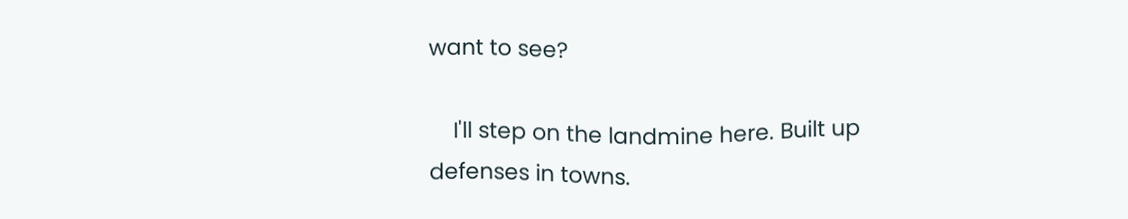want to see?

    I'll step on the landmine here. Built up defenses in towns.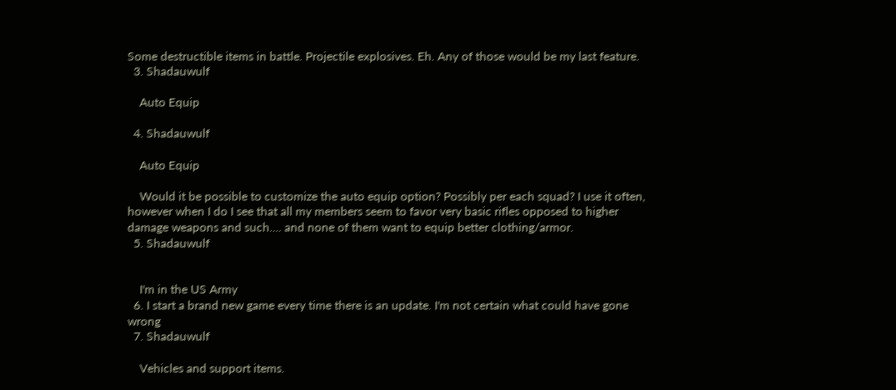Some destructible items in battle. Projectile explosives. Eh. Any of those would be my last feature.
  3. Shadauwulf

    Auto Equip

  4. Shadauwulf

    Auto Equip

    Would it be possible to customize the auto equip option? Possibly per each squad? I use it often, however when I do I see that all my members seem to favor very basic rifles opposed to higher damage weapons and such.... and none of them want to equip better clothing/armor.
  5. Shadauwulf


    I'm in the US Army
  6. I start a brand new game every time there is an update. I'm not certain what could have gone wrong
  7. Shadauwulf

    Vehicles and support items.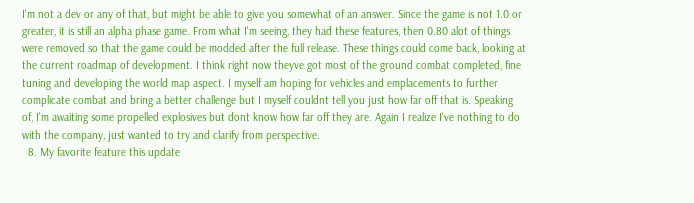I'm not a dev or any of that, but might be able to give you somewhat of an answer. Since the game is not 1.0 or greater, it is still an alpha phase game. From what I'm seeing, they had these features, then 0.80 alot of things were removed so that the game could be modded after the full release. These things could come back, looking at the current roadmap of development. I think right now theyve got most of the ground combat completed, fine tuning and developing the world map aspect. I myself am hoping for vehicles and emplacements to further complicate combat and bring a better challenge but I myself couldnt tell you just how far off that is. Speaking of, I'm awaiting some propelled explosives but dont know how far off they are. Again I realize I've nothing to do with the company, just wanted to try and clarify from perspective.
  8. My favorite feature this update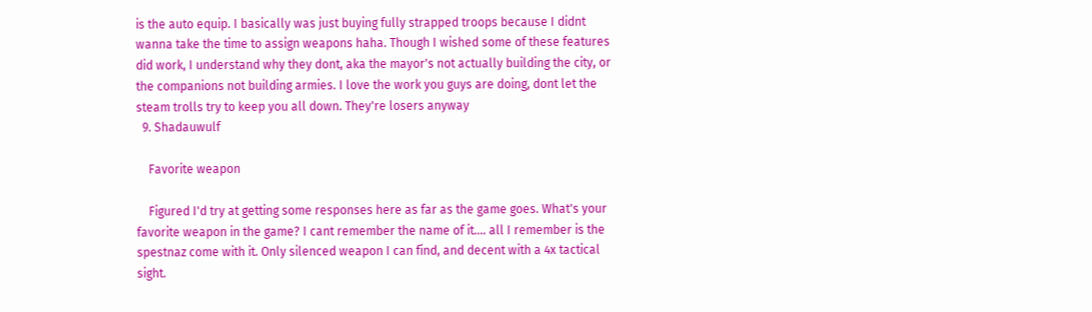is the auto equip. I basically was just buying fully strapped troops because I didnt wanna take the time to assign weapons haha. Though I wished some of these features did work, I understand why they dont, aka the mayor's not actually building the city, or the companions not building armies. I love the work you guys are doing, dont let the steam trolls try to keep you all down. They're losers anyway
  9. Shadauwulf

    Favorite weapon

    Figured I'd try at getting some responses here as far as the game goes. What's your favorite weapon in the game? I cant remember the name of it.... all I remember is the spestnaz come with it. Only silenced weapon I can find, and decent with a 4x tactical sight.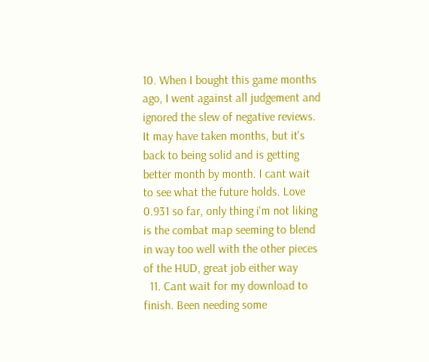10. When I bought this game months ago, I went against all judgement and ignored the slew of negative reviews. It may have taken months, but it's back to being solid and is getting better month by month. I cant wait to see what the future holds. Love 0.931 so far, only thing i'm not liking is the combat map seeming to blend in way too well with the other pieces of the HUD, great job either way
  11. Cant wait for my download to finish. Been needing some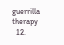guerrilla therapy
  12.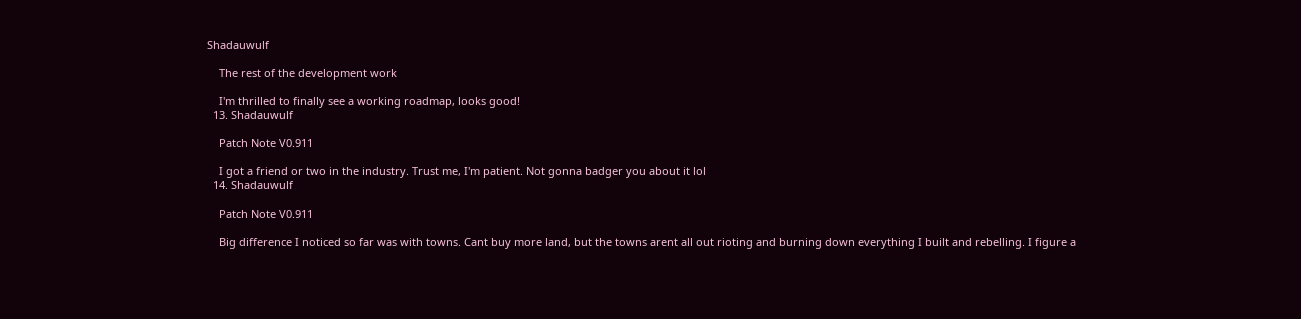Shadauwulf

    The rest of the development work

    I'm thrilled to finally see a working roadmap, looks good!
  13. Shadauwulf

    Patch Note V0.911

    I got a friend or two in the industry. Trust me, I'm patient. Not gonna badger you about it lol
  14. Shadauwulf

    Patch Note V0.911

    Big difference I noticed so far was with towns. Cant buy more land, but the towns arent all out rioting and burning down everything I built and rebelling. I figure a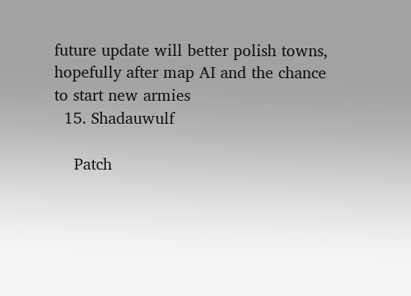future update will better polish towns, hopefully after map AI and the chance to start new armies
  15. Shadauwulf

    Patch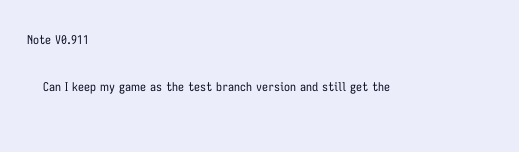Note V0.911

    Can I keep my game as the test branch version and still get the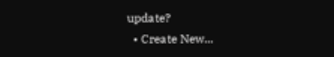update?
  • Create New...